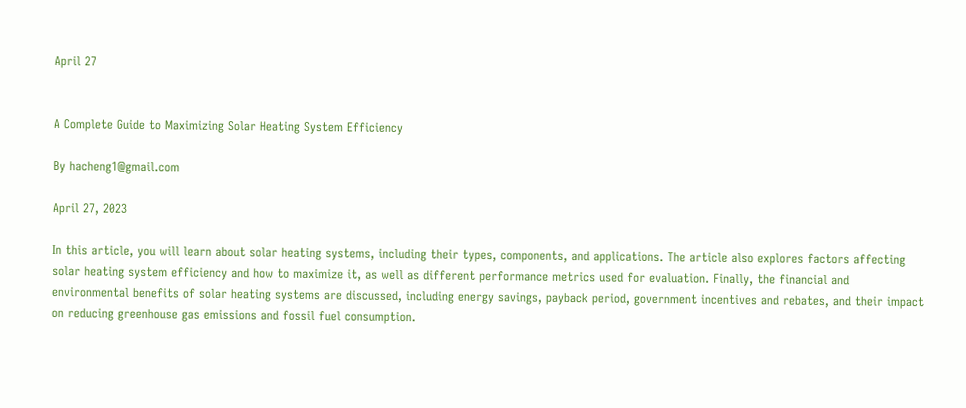April 27


A Complete Guide to Maximizing Solar Heating System Efficiency

By hacheng1@gmail.com

April 27, 2023

In this article, you will learn about solar heating systems, including their types, components, and applications. The article also explores factors affecting solar heating system efficiency and how to maximize it, as well as different performance metrics used for evaluation. Finally, the financial and environmental benefits of solar heating systems are discussed, including energy savings, payback period, government incentives and rebates, and their impact on reducing greenhouse gas emissions and fossil fuel consumption.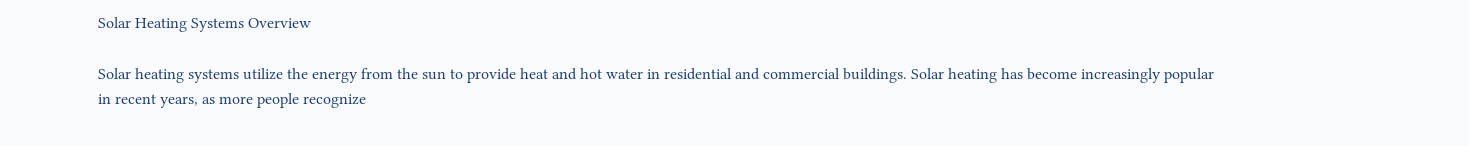Solar Heating Systems Overview

Solar heating systems utilize the energy from the sun to provide heat and hot water in residential and commercial buildings. Solar heating has become increasingly popular in recent years, as more people recognize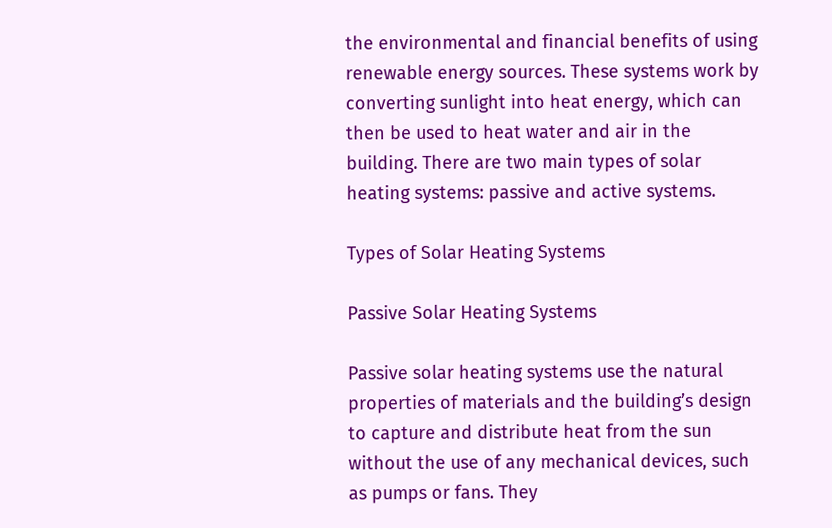the environmental and financial benefits of using renewable energy sources. These systems work by converting sunlight into heat energy, which can then be used to heat water and air in the building. There are two main types of solar heating systems: passive and active systems.

Types of Solar Heating Systems

Passive Solar Heating Systems

Passive solar heating systems use the natural properties of materials and the building’s design to capture and distribute heat from the sun without the use of any mechanical devices, such as pumps or fans. They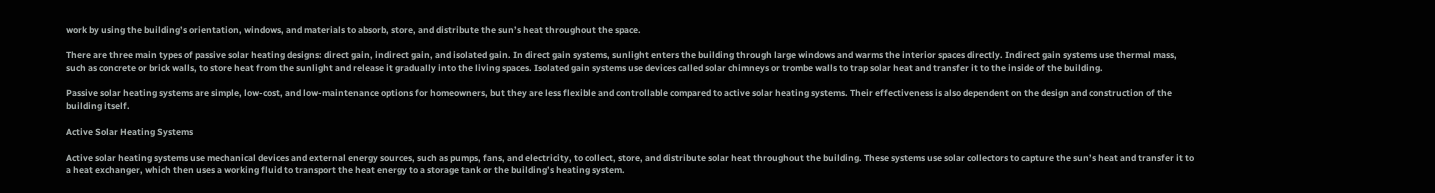work by using the building’s orientation, windows, and materials to absorb, store, and distribute the sun’s heat throughout the space.

There are three main types of passive solar heating designs: direct gain, indirect gain, and isolated gain. In direct gain systems, sunlight enters the building through large windows and warms the interior spaces directly. Indirect gain systems use thermal mass, such as concrete or brick walls, to store heat from the sunlight and release it gradually into the living spaces. Isolated gain systems use devices called solar chimneys or trombe walls to trap solar heat and transfer it to the inside of the building.

Passive solar heating systems are simple, low-cost, and low-maintenance options for homeowners, but they are less flexible and controllable compared to active solar heating systems. Their effectiveness is also dependent on the design and construction of the building itself.

Active Solar Heating Systems

Active solar heating systems use mechanical devices and external energy sources, such as pumps, fans, and electricity, to collect, store, and distribute solar heat throughout the building. These systems use solar collectors to capture the sun’s heat and transfer it to a heat exchanger, which then uses a working fluid to transport the heat energy to a storage tank or the building’s heating system.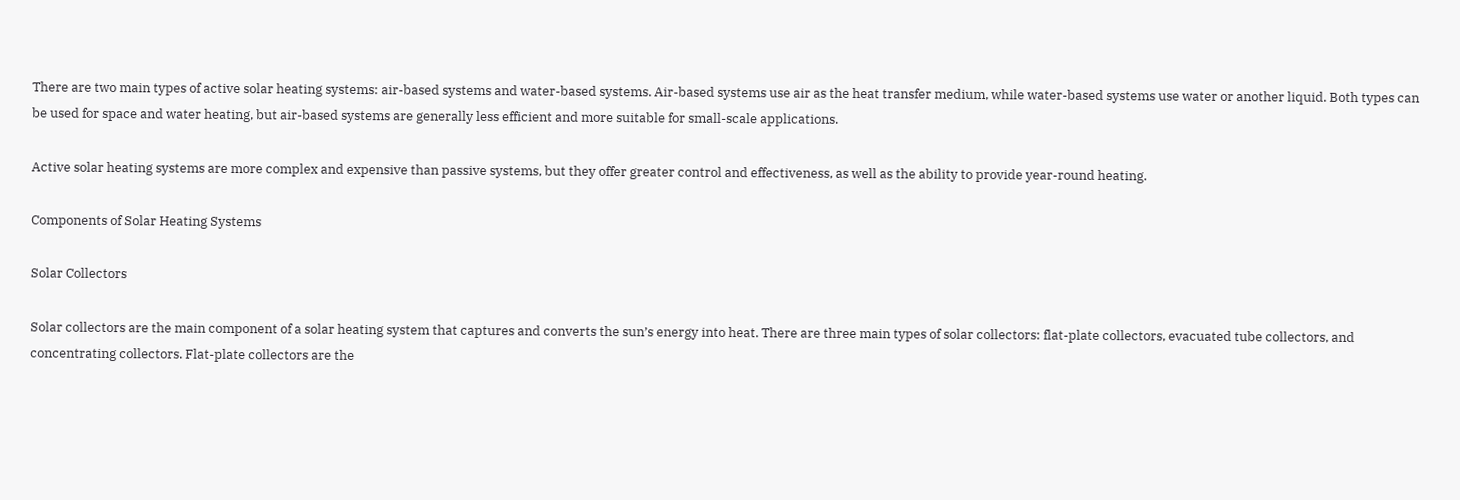There are two main types of active solar heating systems: air-based systems and water-based systems. Air-based systems use air as the heat transfer medium, while water-based systems use water or another liquid. Both types can be used for space and water heating, but air-based systems are generally less efficient and more suitable for small-scale applications.

Active solar heating systems are more complex and expensive than passive systems, but they offer greater control and effectiveness, as well as the ability to provide year-round heating.

Components of Solar Heating Systems

Solar Collectors

Solar collectors are the main component of a solar heating system that captures and converts the sun’s energy into heat. There are three main types of solar collectors: flat-plate collectors, evacuated tube collectors, and concentrating collectors. Flat-plate collectors are the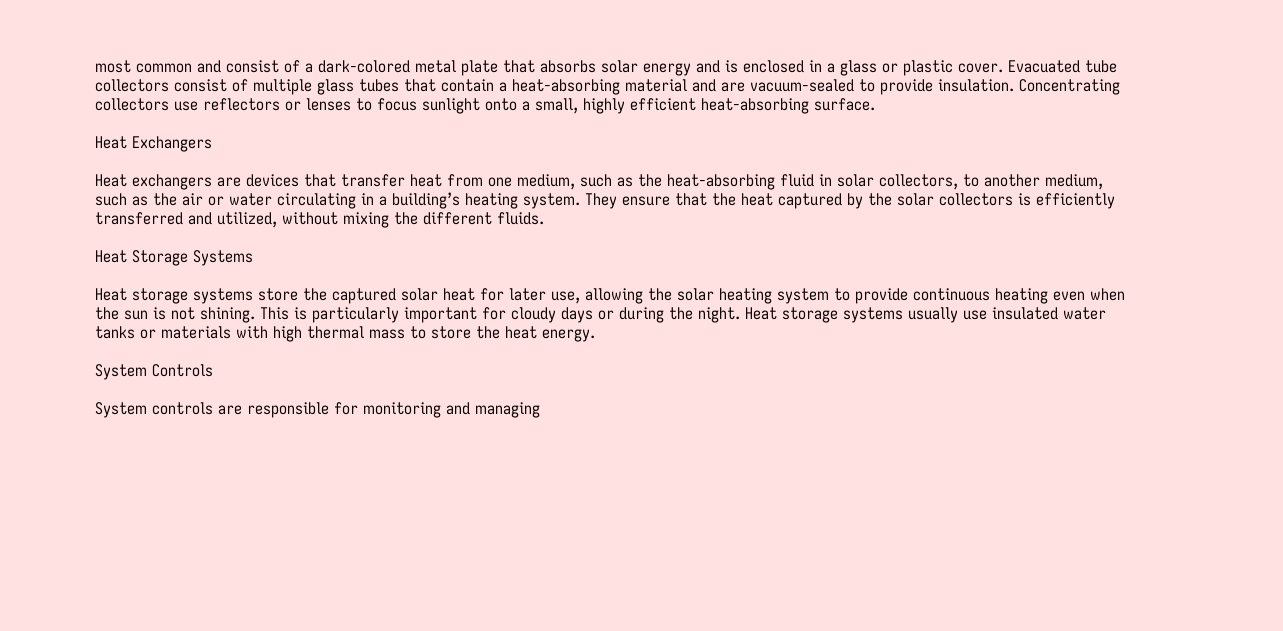most common and consist of a dark-colored metal plate that absorbs solar energy and is enclosed in a glass or plastic cover. Evacuated tube collectors consist of multiple glass tubes that contain a heat-absorbing material and are vacuum-sealed to provide insulation. Concentrating collectors use reflectors or lenses to focus sunlight onto a small, highly efficient heat-absorbing surface.

Heat Exchangers

Heat exchangers are devices that transfer heat from one medium, such as the heat-absorbing fluid in solar collectors, to another medium, such as the air or water circulating in a building’s heating system. They ensure that the heat captured by the solar collectors is efficiently transferred and utilized, without mixing the different fluids.

Heat Storage Systems

Heat storage systems store the captured solar heat for later use, allowing the solar heating system to provide continuous heating even when the sun is not shining. This is particularly important for cloudy days or during the night. Heat storage systems usually use insulated water tanks or materials with high thermal mass to store the heat energy.

System Controls

System controls are responsible for monitoring and managing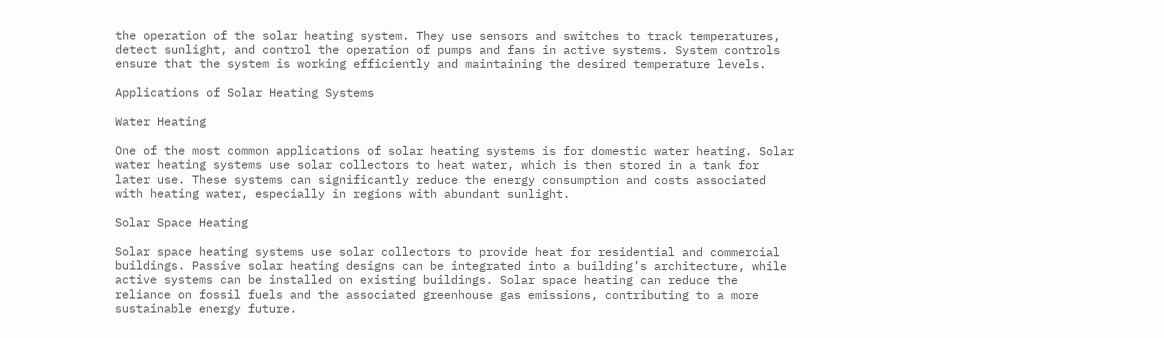the operation of the solar heating system. They use sensors and switches to track temperatures, detect sunlight, and control the operation of pumps and fans in active systems. System controls ensure that the system is working efficiently and maintaining the desired temperature levels.

Applications of Solar Heating Systems

Water Heating

One of the most common applications of solar heating systems is for domestic water heating. Solar water heating systems use solar collectors to heat water, which is then stored in a tank for later use. These systems can significantly reduce the energy consumption and costs associated with heating water, especially in regions with abundant sunlight.

Solar Space Heating

Solar space heating systems use solar collectors to provide heat for residential and commercial buildings. Passive solar heating designs can be integrated into a building’s architecture, while active systems can be installed on existing buildings. Solar space heating can reduce the reliance on fossil fuels and the associated greenhouse gas emissions, contributing to a more sustainable energy future.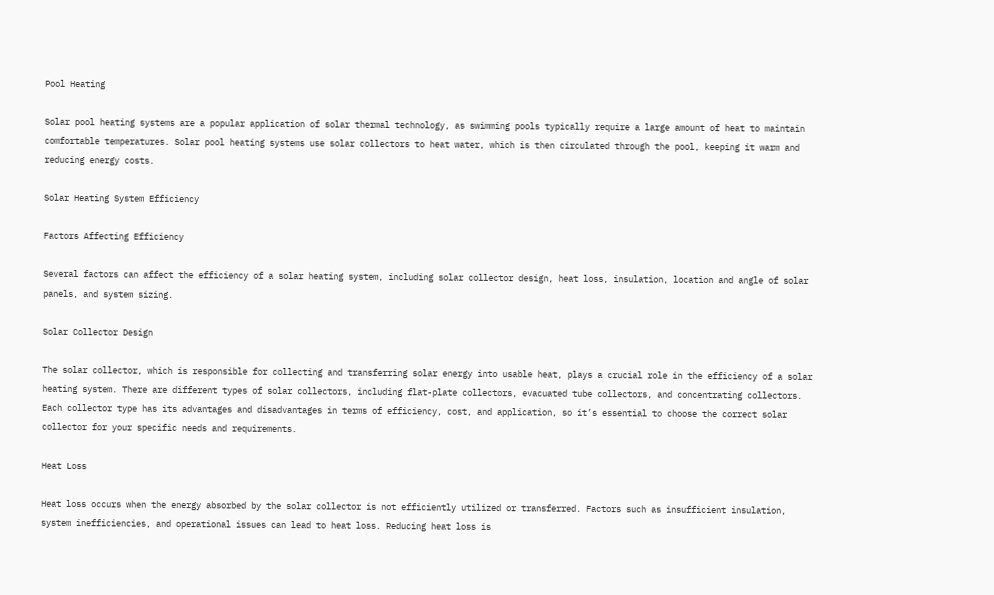Pool Heating

Solar pool heating systems are a popular application of solar thermal technology, as swimming pools typically require a large amount of heat to maintain comfortable temperatures. Solar pool heating systems use solar collectors to heat water, which is then circulated through the pool, keeping it warm and reducing energy costs.

Solar Heating System Efficiency

Factors Affecting Efficiency

Several factors can affect the efficiency of a solar heating system, including solar collector design, heat loss, insulation, location and angle of solar panels, and system sizing.

Solar Collector Design

The solar collector, which is responsible for collecting and transferring solar energy into usable heat, plays a crucial role in the efficiency of a solar heating system. There are different types of solar collectors, including flat-plate collectors, evacuated tube collectors, and concentrating collectors. Each collector type has its advantages and disadvantages in terms of efficiency, cost, and application, so it’s essential to choose the correct solar collector for your specific needs and requirements.

Heat Loss

Heat loss occurs when the energy absorbed by the solar collector is not efficiently utilized or transferred. Factors such as insufficient insulation, system inefficiencies, and operational issues can lead to heat loss. Reducing heat loss is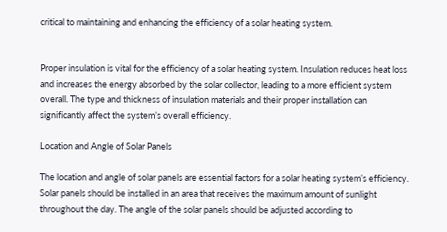critical to maintaining and enhancing the efficiency of a solar heating system.


Proper insulation is vital for the efficiency of a solar heating system. Insulation reduces heat loss and increases the energy absorbed by the solar collector, leading to a more efficient system overall. The type and thickness of insulation materials and their proper installation can significantly affect the system’s overall efficiency.

Location and Angle of Solar Panels

The location and angle of solar panels are essential factors for a solar heating system’s efficiency. Solar panels should be installed in an area that receives the maximum amount of sunlight throughout the day. The angle of the solar panels should be adjusted according to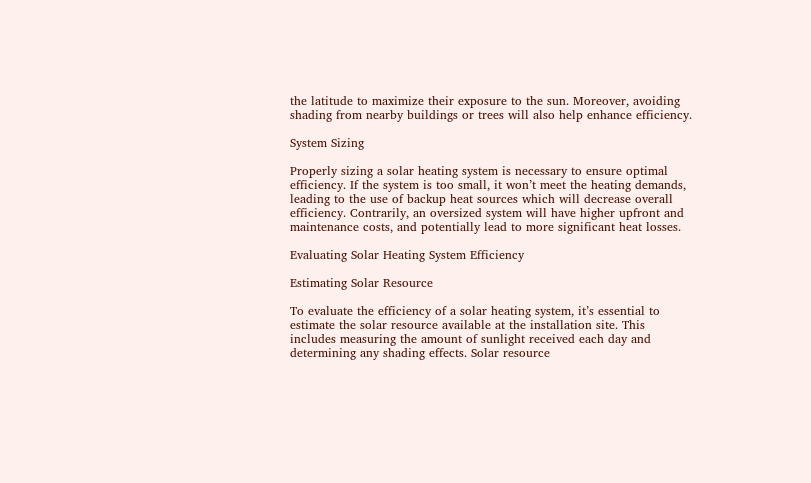the latitude to maximize their exposure to the sun. Moreover, avoiding shading from nearby buildings or trees will also help enhance efficiency.

System Sizing

Properly sizing a solar heating system is necessary to ensure optimal efficiency. If the system is too small, it won’t meet the heating demands, leading to the use of backup heat sources which will decrease overall efficiency. Contrarily, an oversized system will have higher upfront and maintenance costs, and potentially lead to more significant heat losses.

Evaluating Solar Heating System Efficiency

Estimating Solar Resource

To evaluate the efficiency of a solar heating system, it’s essential to estimate the solar resource available at the installation site. This includes measuring the amount of sunlight received each day and determining any shading effects. Solar resource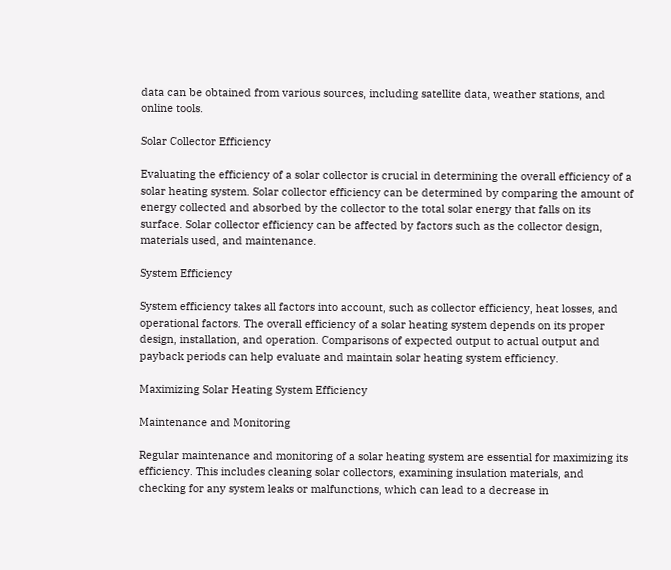data can be obtained from various sources, including satellite data, weather stations, and online tools.

Solar Collector Efficiency

Evaluating the efficiency of a solar collector is crucial in determining the overall efficiency of a solar heating system. Solar collector efficiency can be determined by comparing the amount of energy collected and absorbed by the collector to the total solar energy that falls on its surface. Solar collector efficiency can be affected by factors such as the collector design, materials used, and maintenance.

System Efficiency

System efficiency takes all factors into account, such as collector efficiency, heat losses, and operational factors. The overall efficiency of a solar heating system depends on its proper design, installation, and operation. Comparisons of expected output to actual output and payback periods can help evaluate and maintain solar heating system efficiency.

Maximizing Solar Heating System Efficiency

Maintenance and Monitoring

Regular maintenance and monitoring of a solar heating system are essential for maximizing its efficiency. This includes cleaning solar collectors, examining insulation materials, and checking for any system leaks or malfunctions, which can lead to a decrease in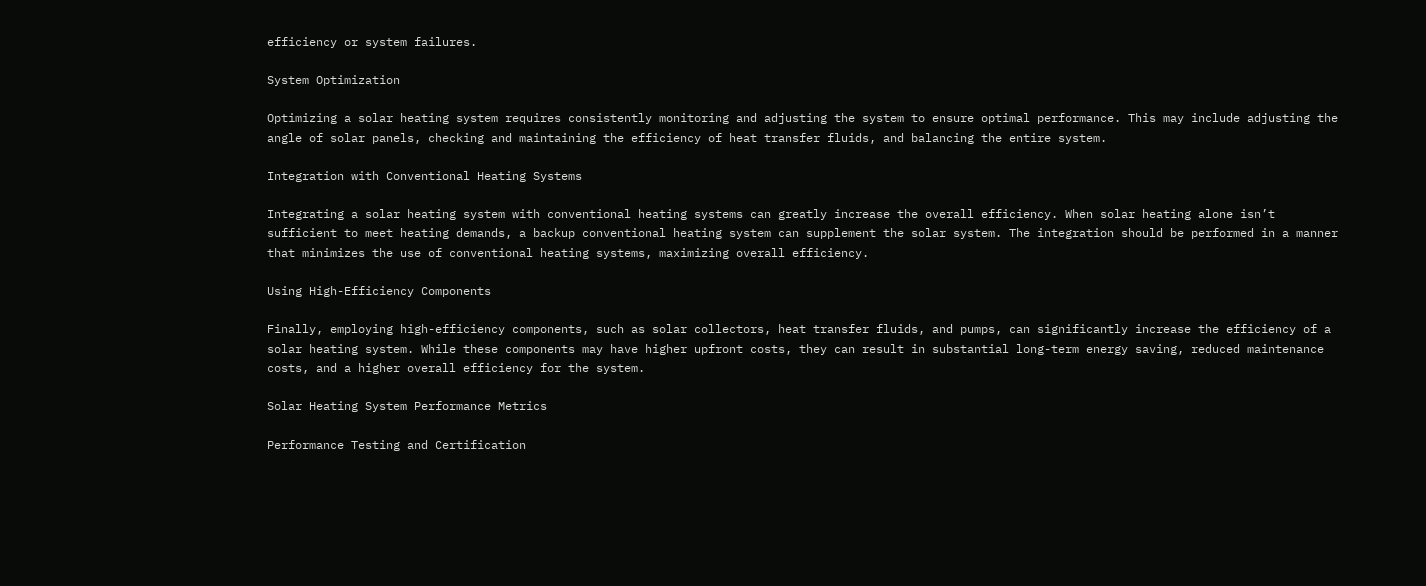efficiency or system failures.

System Optimization

Optimizing a solar heating system requires consistently monitoring and adjusting the system to ensure optimal performance. This may include adjusting the angle of solar panels, checking and maintaining the efficiency of heat transfer fluids, and balancing the entire system.

Integration with Conventional Heating Systems

Integrating a solar heating system with conventional heating systems can greatly increase the overall efficiency. When solar heating alone isn’t sufficient to meet heating demands, a backup conventional heating system can supplement the solar system. The integration should be performed in a manner that minimizes the use of conventional heating systems, maximizing overall efficiency.

Using High-Efficiency Components

Finally, employing high-efficiency components, such as solar collectors, heat transfer fluids, and pumps, can significantly increase the efficiency of a solar heating system. While these components may have higher upfront costs, they can result in substantial long-term energy saving, reduced maintenance costs, and a higher overall efficiency for the system.

Solar Heating System Performance Metrics

Performance Testing and Certification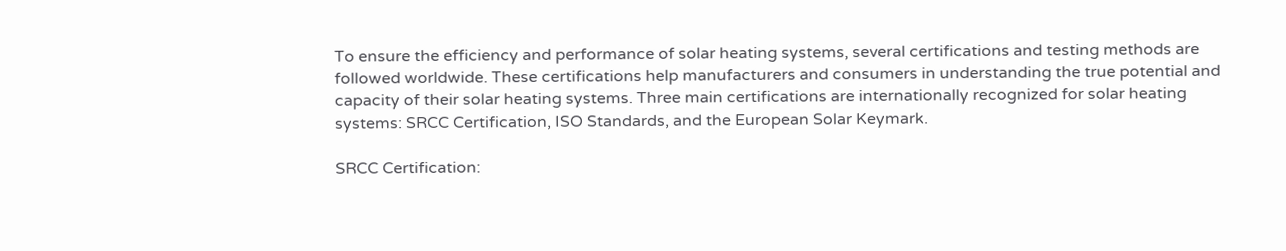To ensure the efficiency and performance of solar heating systems, several certifications and testing methods are followed worldwide. These certifications help manufacturers and consumers in understanding the true potential and capacity of their solar heating systems. Three main certifications are internationally recognized for solar heating systems: SRCC Certification, ISO Standards, and the European Solar Keymark.

SRCC Certification: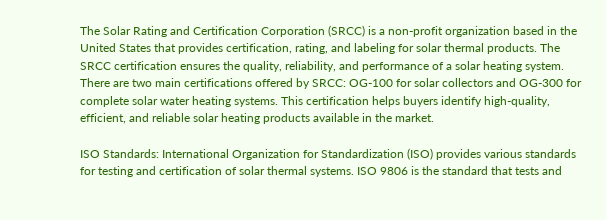The Solar Rating and Certification Corporation (SRCC) is a non-profit organization based in the United States that provides certification, rating, and labeling for solar thermal products. The SRCC certification ensures the quality, reliability, and performance of a solar heating system. There are two main certifications offered by SRCC: OG-100 for solar collectors and OG-300 for complete solar water heating systems. This certification helps buyers identify high-quality, efficient, and reliable solar heating products available in the market.

ISO Standards: International Organization for Standardization (ISO) provides various standards for testing and certification of solar thermal systems. ISO 9806 is the standard that tests and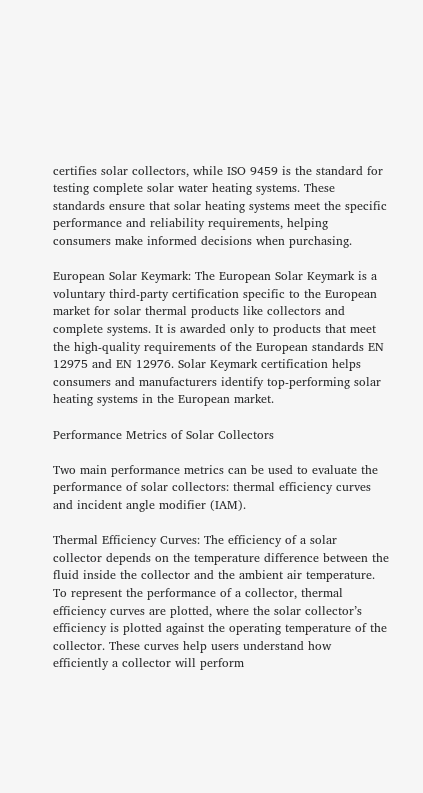certifies solar collectors, while ISO 9459 is the standard for testing complete solar water heating systems. These standards ensure that solar heating systems meet the specific performance and reliability requirements, helping consumers make informed decisions when purchasing.

European Solar Keymark: The European Solar Keymark is a voluntary third-party certification specific to the European market for solar thermal products like collectors and complete systems. It is awarded only to products that meet the high-quality requirements of the European standards EN 12975 and EN 12976. Solar Keymark certification helps consumers and manufacturers identify top-performing solar heating systems in the European market.

Performance Metrics of Solar Collectors

Two main performance metrics can be used to evaluate the performance of solar collectors: thermal efficiency curves and incident angle modifier (IAM).

Thermal Efficiency Curves: The efficiency of a solar collector depends on the temperature difference between the fluid inside the collector and the ambient air temperature. To represent the performance of a collector, thermal efficiency curves are plotted, where the solar collector’s efficiency is plotted against the operating temperature of the collector. These curves help users understand how efficiently a collector will perform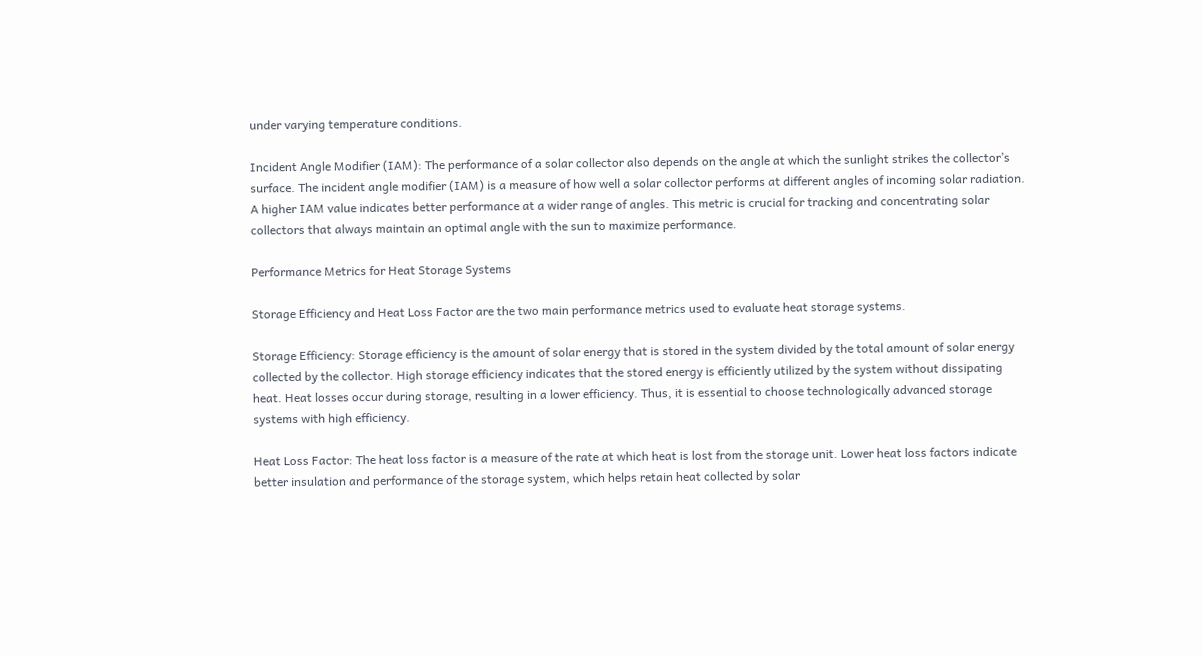under varying temperature conditions.

Incident Angle Modifier (IAM): The performance of a solar collector also depends on the angle at which the sunlight strikes the collector’s surface. The incident angle modifier (IAM) is a measure of how well a solar collector performs at different angles of incoming solar radiation. A higher IAM value indicates better performance at a wider range of angles. This metric is crucial for tracking and concentrating solar collectors that always maintain an optimal angle with the sun to maximize performance.

Performance Metrics for Heat Storage Systems

Storage Efficiency and Heat Loss Factor are the two main performance metrics used to evaluate heat storage systems.

Storage Efficiency: Storage efficiency is the amount of solar energy that is stored in the system divided by the total amount of solar energy collected by the collector. High storage efficiency indicates that the stored energy is efficiently utilized by the system without dissipating heat. Heat losses occur during storage, resulting in a lower efficiency. Thus, it is essential to choose technologically advanced storage systems with high efficiency.

Heat Loss Factor: The heat loss factor is a measure of the rate at which heat is lost from the storage unit. Lower heat loss factors indicate better insulation and performance of the storage system, which helps retain heat collected by solar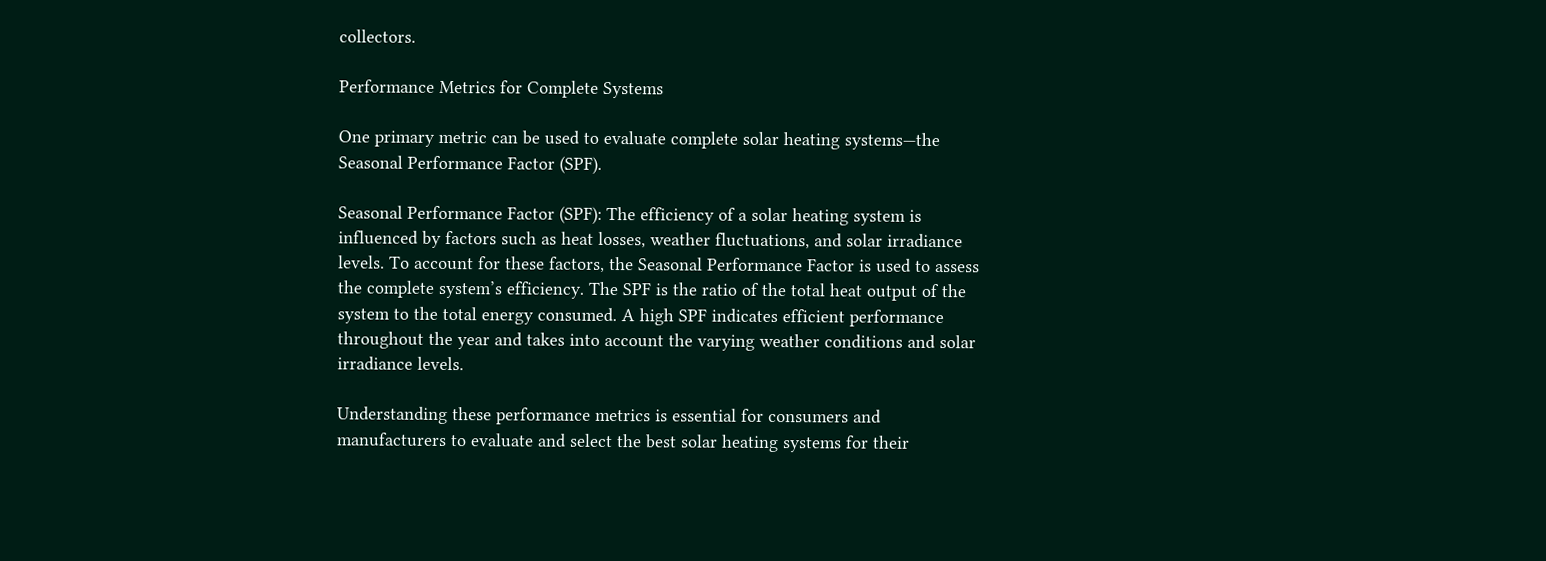collectors.

Performance Metrics for Complete Systems

One primary metric can be used to evaluate complete solar heating systems—the Seasonal Performance Factor (SPF).

Seasonal Performance Factor (SPF): The efficiency of a solar heating system is influenced by factors such as heat losses, weather fluctuations, and solar irradiance levels. To account for these factors, the Seasonal Performance Factor is used to assess the complete system’s efficiency. The SPF is the ratio of the total heat output of the system to the total energy consumed. A high SPF indicates efficient performance throughout the year and takes into account the varying weather conditions and solar irradiance levels.

Understanding these performance metrics is essential for consumers and manufacturers to evaluate and select the best solar heating systems for their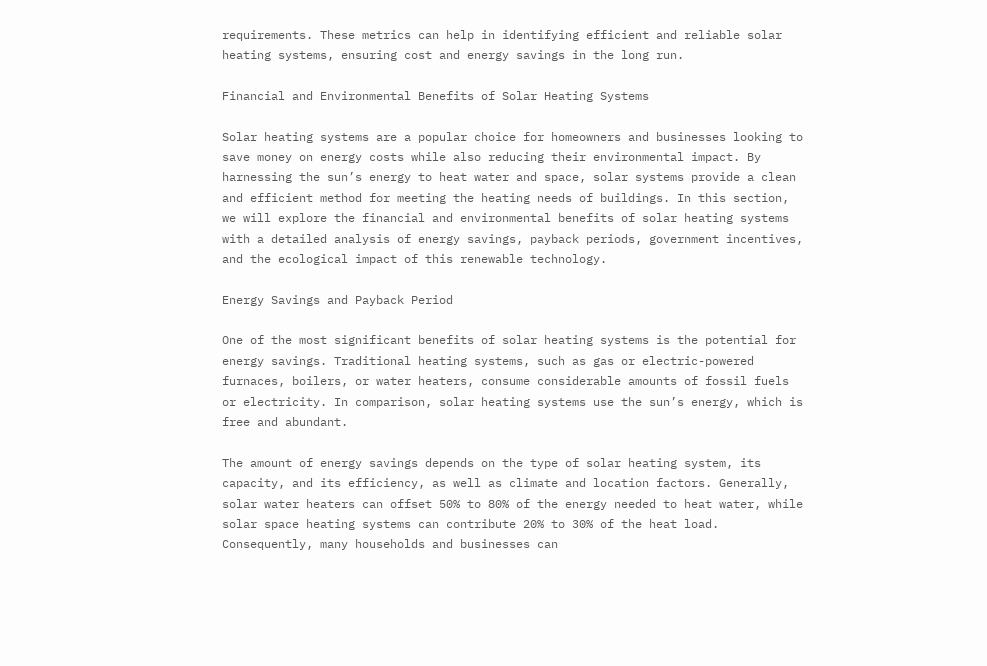requirements. These metrics can help in identifying efficient and reliable solar heating systems, ensuring cost and energy savings in the long run.

Financial and Environmental Benefits of Solar Heating Systems

Solar heating systems are a popular choice for homeowners and businesses looking to save money on energy costs while also reducing their environmental impact. By harnessing the sun’s energy to heat water and space, solar systems provide a clean and efficient method for meeting the heating needs of buildings. In this section, we will explore the financial and environmental benefits of solar heating systems with a detailed analysis of energy savings, payback periods, government incentives, and the ecological impact of this renewable technology.

Energy Savings and Payback Period

One of the most significant benefits of solar heating systems is the potential for energy savings. Traditional heating systems, such as gas or electric-powered furnaces, boilers, or water heaters, consume considerable amounts of fossil fuels or electricity. In comparison, solar heating systems use the sun’s energy, which is free and abundant.

The amount of energy savings depends on the type of solar heating system, its capacity, and its efficiency, as well as climate and location factors. Generally, solar water heaters can offset 50% to 80% of the energy needed to heat water, while solar space heating systems can contribute 20% to 30% of the heat load. Consequently, many households and businesses can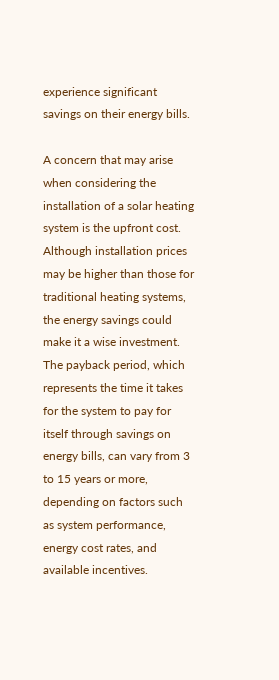experience significant savings on their energy bills.

A concern that may arise when considering the installation of a solar heating system is the upfront cost. Although installation prices may be higher than those for traditional heating systems, the energy savings could make it a wise investment. The payback period, which represents the time it takes for the system to pay for itself through savings on energy bills, can vary from 3 to 15 years or more, depending on factors such as system performance, energy cost rates, and available incentives.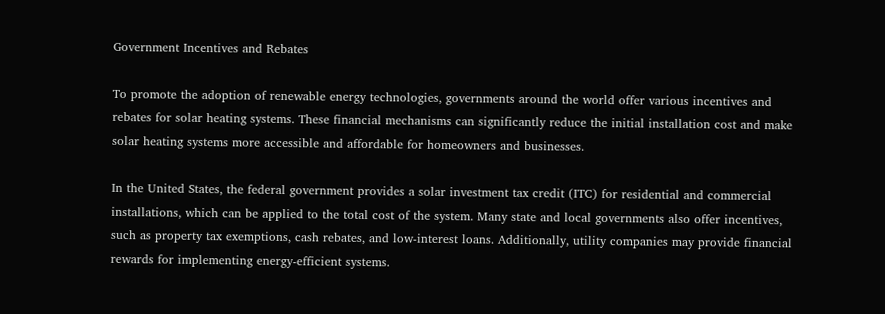Government Incentives and Rebates

To promote the adoption of renewable energy technologies, governments around the world offer various incentives and rebates for solar heating systems. These financial mechanisms can significantly reduce the initial installation cost and make solar heating systems more accessible and affordable for homeowners and businesses.

In the United States, the federal government provides a solar investment tax credit (ITC) for residential and commercial installations, which can be applied to the total cost of the system. Many state and local governments also offer incentives, such as property tax exemptions, cash rebates, and low-interest loans. Additionally, utility companies may provide financial rewards for implementing energy-efficient systems.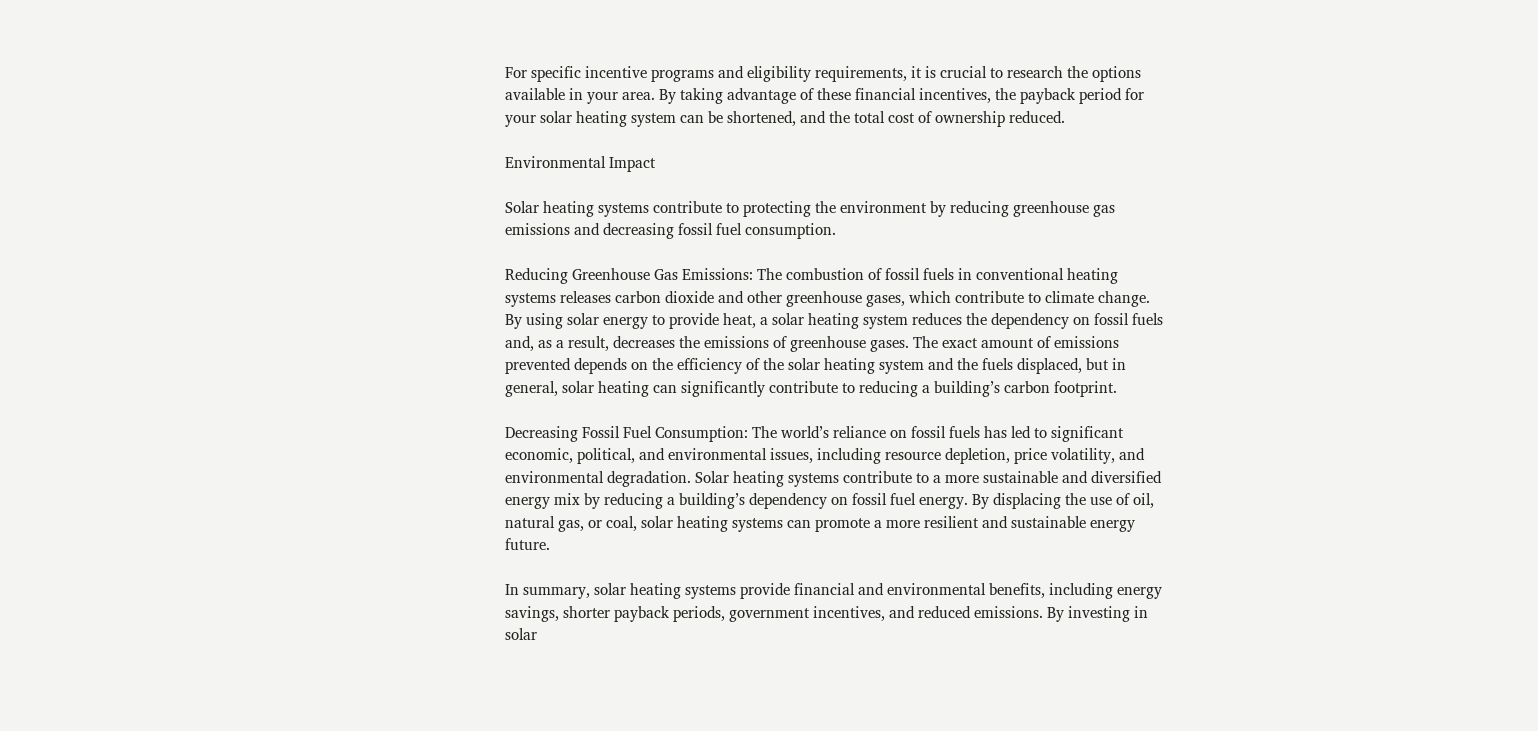For specific incentive programs and eligibility requirements, it is crucial to research the options available in your area. By taking advantage of these financial incentives, the payback period for your solar heating system can be shortened, and the total cost of ownership reduced.

Environmental Impact

Solar heating systems contribute to protecting the environment by reducing greenhouse gas emissions and decreasing fossil fuel consumption.

Reducing Greenhouse Gas Emissions: The combustion of fossil fuels in conventional heating systems releases carbon dioxide and other greenhouse gases, which contribute to climate change. By using solar energy to provide heat, a solar heating system reduces the dependency on fossil fuels and, as a result, decreases the emissions of greenhouse gases. The exact amount of emissions prevented depends on the efficiency of the solar heating system and the fuels displaced, but in general, solar heating can significantly contribute to reducing a building’s carbon footprint.

Decreasing Fossil Fuel Consumption: The world’s reliance on fossil fuels has led to significant economic, political, and environmental issues, including resource depletion, price volatility, and environmental degradation. Solar heating systems contribute to a more sustainable and diversified energy mix by reducing a building’s dependency on fossil fuel energy. By displacing the use of oil, natural gas, or coal, solar heating systems can promote a more resilient and sustainable energy future.

In summary, solar heating systems provide financial and environmental benefits, including energy savings, shorter payback periods, government incentives, and reduced emissions. By investing in solar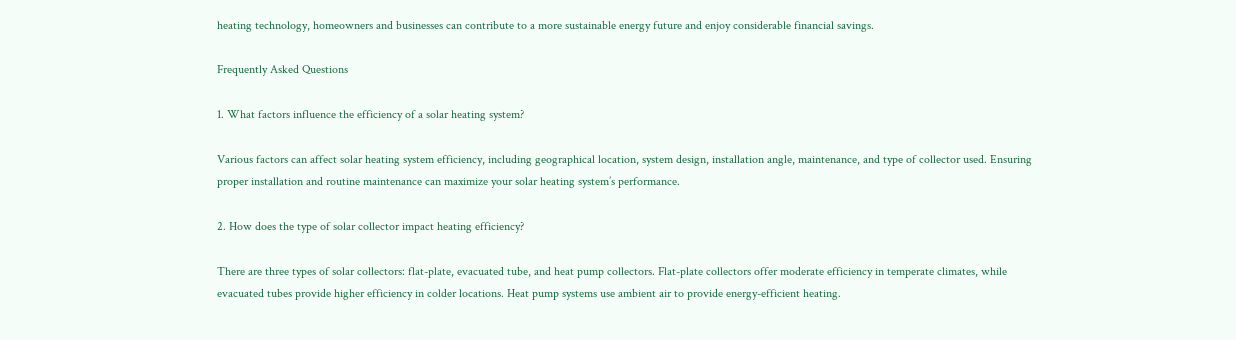heating technology, homeowners and businesses can contribute to a more sustainable energy future and enjoy considerable financial savings.

Frequently Asked Questions

1. What factors influence the efficiency of a solar heating system?

Various factors can affect solar heating system efficiency, including geographical location, system design, installation angle, maintenance, and type of collector used. Ensuring proper installation and routine maintenance can maximize your solar heating system’s performance.

2. How does the type of solar collector impact heating efficiency?

There are three types of solar collectors: flat-plate, evacuated tube, and heat pump collectors. Flat-plate collectors offer moderate efficiency in temperate climates, while evacuated tubes provide higher efficiency in colder locations. Heat pump systems use ambient air to provide energy-efficient heating.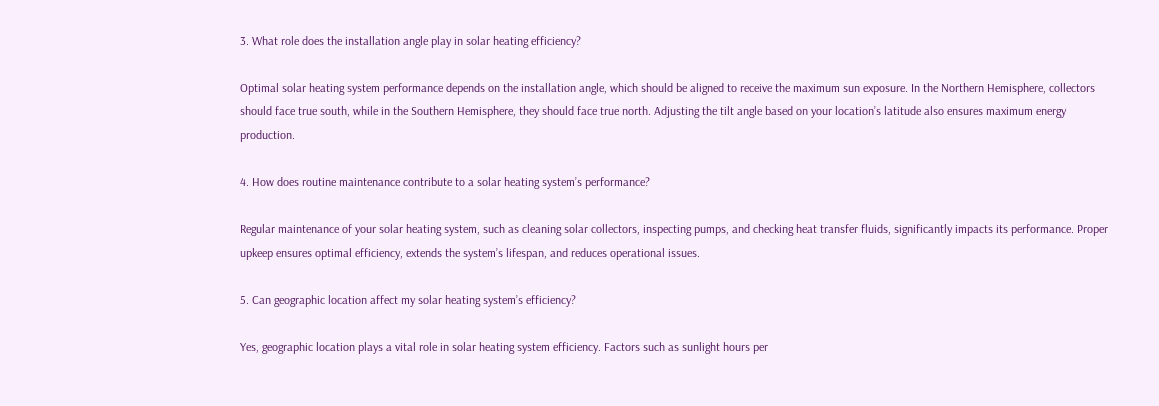3. What role does the installation angle play in solar heating efficiency?

Optimal solar heating system performance depends on the installation angle, which should be aligned to receive the maximum sun exposure. In the Northern Hemisphere, collectors should face true south, while in the Southern Hemisphere, they should face true north. Adjusting the tilt angle based on your location’s latitude also ensures maximum energy production.

4. How does routine maintenance contribute to a solar heating system’s performance?

Regular maintenance of your solar heating system, such as cleaning solar collectors, inspecting pumps, and checking heat transfer fluids, significantly impacts its performance. Proper upkeep ensures optimal efficiency, extends the system’s lifespan, and reduces operational issues.

5. Can geographic location affect my solar heating system’s efficiency?

Yes, geographic location plays a vital role in solar heating system efficiency. Factors such as sunlight hours per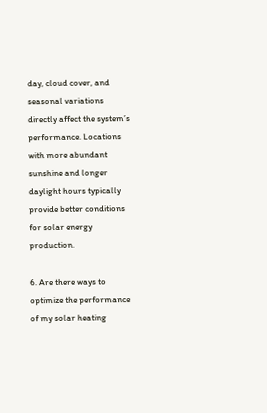day, cloud cover, and seasonal variations directly affect the system’s performance. Locations with more abundant sunshine and longer daylight hours typically provide better conditions for solar energy production.

6. Are there ways to optimize the performance of my solar heating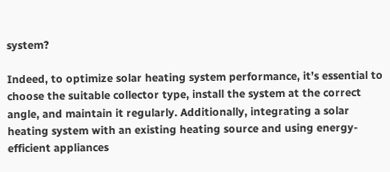system?

Indeed, to optimize solar heating system performance, it’s essential to choose the suitable collector type, install the system at the correct angle, and maintain it regularly. Additionally, integrating a solar heating system with an existing heating source and using energy-efficient appliances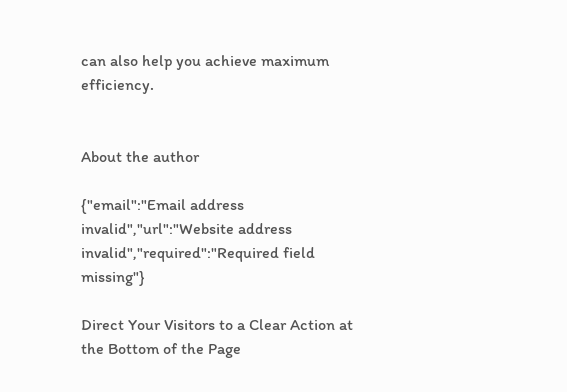can also help you achieve maximum efficiency.


About the author

{"email":"Email address invalid","url":"Website address invalid","required":"Required field missing"}

Direct Your Visitors to a Clear Action at the Bottom of the Page